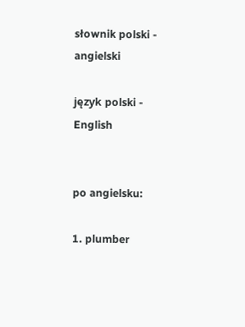słownik polski - angielski

język polski - English


po angielsku:

1. plumber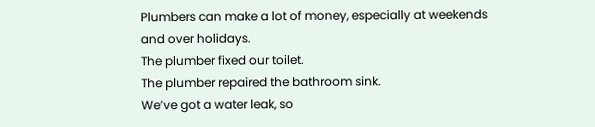Plumbers can make a lot of money, especially at weekends and over holidays.
The plumber fixed our toilet.
The plumber repaired the bathroom sink.
We’ve got a water leak, so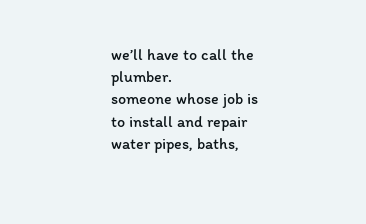we’ll have to call the plumber.
someone whose job is to install and repair water pipes, baths,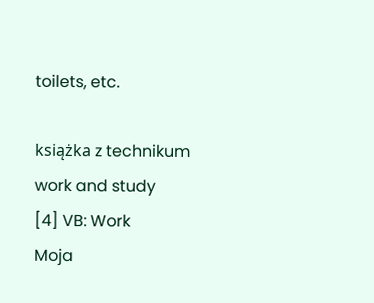toilets, etc.

książka z technikum
work and study
[4] VB: Work
Moja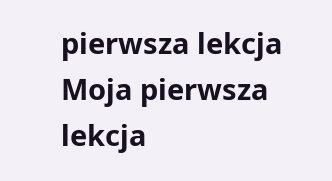pierwsza lekcja
Moja pierwsza lekcja